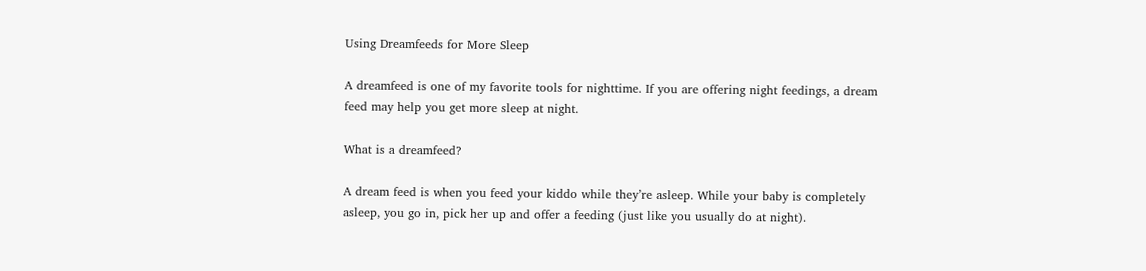Using Dreamfeeds for More Sleep

A dreamfeed is one of my favorite tools for nighttime. If you are offering night feedings, a dream feed may help you get more sleep at night.

What is a dreamfeed?

A dream feed is when you feed your kiddo while they’re asleep. While your baby is completely asleep, you go in, pick her up and offer a feeding (just like you usually do at night).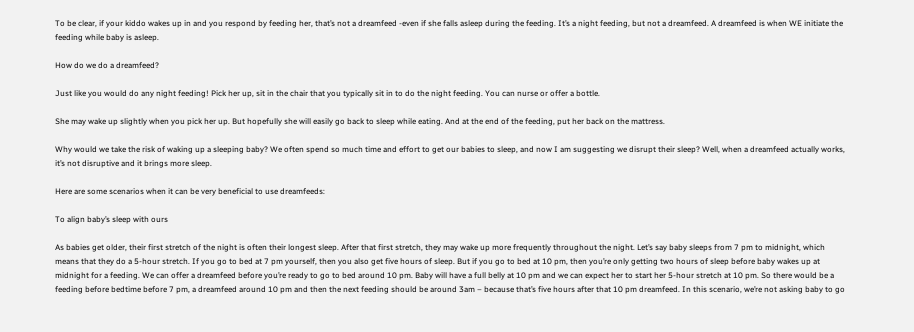To be clear, if your kiddo wakes up in and you respond by feeding her, that’s not a dreamfeed -even if she falls asleep during the feeding. It’s a night feeding, but not a dreamfeed. A dreamfeed is when WE initiate the feeding while baby is asleep.

How do we do a dreamfeed?

Just like you would do any night feeding! Pick her up, sit in the chair that you typically sit in to do the night feeding. You can nurse or offer a bottle.

She may wake up slightly when you pick her up. But hopefully she will easily go back to sleep while eating. And at the end of the feeding, put her back on the mattress.

Why would we take the risk of waking up a sleeping baby? We often spend so much time and effort to get our babies to sleep, and now I am suggesting we disrupt their sleep? Well, when a dreamfeed actually works, it’s not disruptive and it brings more sleep.

Here are some scenarios when it can be very beneficial to use dreamfeeds:

To align baby’s sleep with ours

As babies get older, their first stretch of the night is often their longest sleep. After that first stretch, they may wake up more frequently throughout the night. Let’s say baby sleeps from 7 pm to midnight, which means that they do a 5-hour stretch. If you go to bed at 7 pm yourself, then you also get five hours of sleep. But if you go to bed at 10 pm, then you’re only getting two hours of sleep before baby wakes up at midnight for a feeding. We can offer a dreamfeed before you’re ready to go to bed around 10 pm. Baby will have a full belly at 10 pm and we can expect her to start her 5-hour stretch at 10 pm. So there would be a feeding before bedtime before 7 pm, a dreamfeed around 10 pm and then the next feeding should be around 3am – because that’s five hours after that 10 pm dreamfeed. In this scenario, we’re not asking baby to go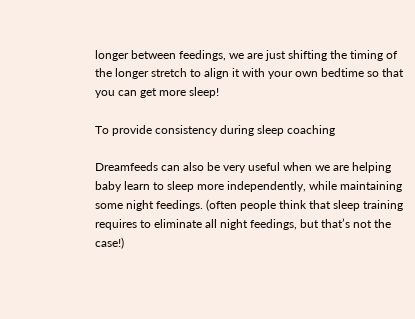longer between feedings, we are just shifting the timing of the longer stretch to align it with your own bedtime so that you can get more sleep!

To provide consistency during sleep coaching

Dreamfeeds can also be very useful when we are helping baby learn to sleep more independently, while maintaining some night feedings. (often people think that sleep training requires to eliminate all night feedings, but that’s not the case!)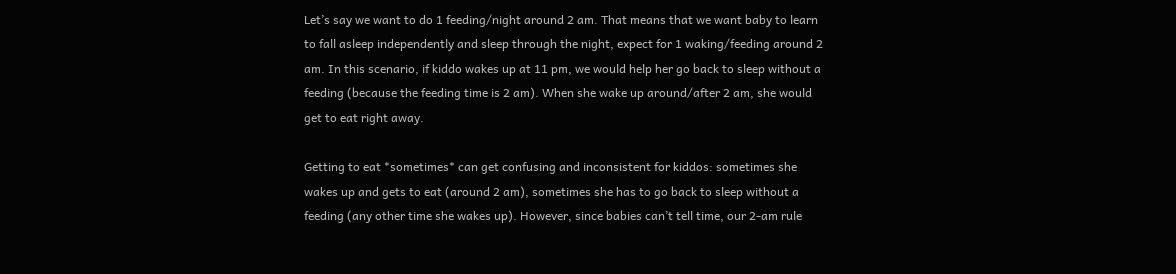Let’s say we want to do 1 feeding/night around 2 am. That means that we want baby to learn to fall asleep independently and sleep through the night, expect for 1 waking/feeding around 2 am. In this scenario, if kiddo wakes up at 11 pm, we would help her go back to sleep without a feeding (because the feeding time is 2 am). When she wake up around/after 2 am, she would get to eat right away.

Getting to eat *sometimes* can get confusing and inconsistent for kiddos: sometimes she wakes up and gets to eat (around 2 am), sometimes she has to go back to sleep without a feeding (any other time she wakes up). However, since babies can’t tell time, our 2-am rule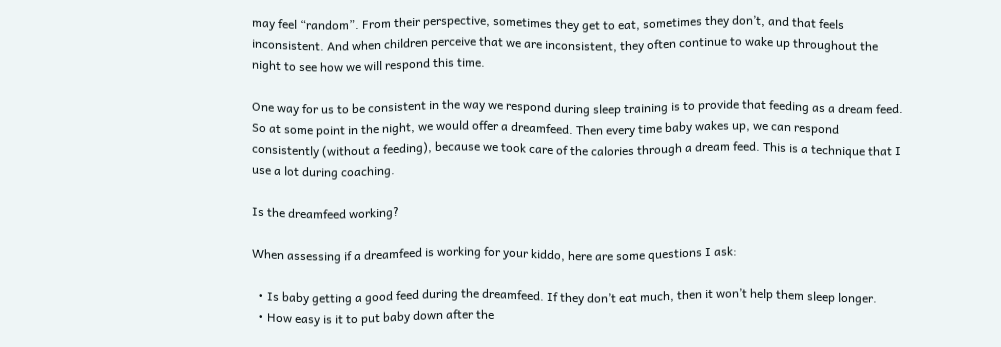may feel “random”. From their perspective, sometimes they get to eat, sometimes they don’t, and that feels inconsistent. And when children perceive that we are inconsistent, they often continue to wake up throughout the night to see how we will respond this time.

One way for us to be consistent in the way we respond during sleep training is to provide that feeding as a dream feed. So at some point in the night, we would offer a dreamfeed. Then every time baby wakes up, we can respond consistently (without a feeding), because we took care of the calories through a dream feed. This is a technique that I use a lot during coaching.

Is the dreamfeed working?

When assessing if a dreamfeed is working for your kiddo, here are some questions I ask:

  • Is baby getting a good feed during the dreamfeed. If they don’t eat much, then it won’t help them sleep longer.
  • How easy is it to put baby down after the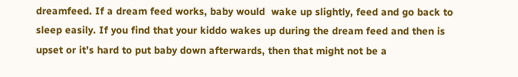dreamfeed. If a dream feed works, baby would  wake up slightly, feed and go back to sleep easily. If you find that your kiddo wakes up during the dream feed and then is upset or it’s hard to put baby down afterwards, then that might not be a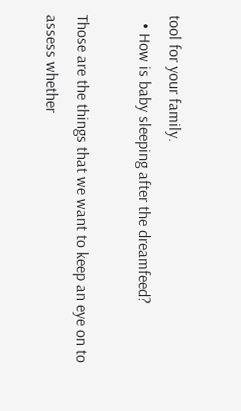tool for your family.
  • How is baby sleeping after the dreamfeed?

Those are the things that we want to keep an eye on to assess whether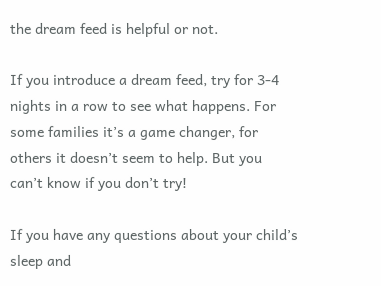the dream feed is helpful or not.

If you introduce a dream feed, try for 3-4 nights in a row to see what happens. For some families it’s a game changer, for others it doesn’t seem to help. But you can’t know if you don’t try!

If you have any questions about your child’s sleep and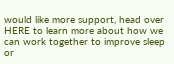would like more support, head over HERE to learn more about how we can work together to improve sleep or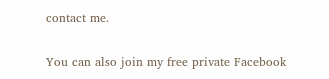contact me.

You can also join my free private Facebook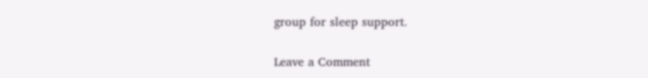group for sleep support.

Leave a Comment